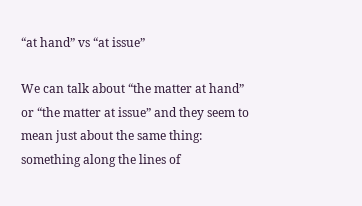“at hand” vs “at issue”

We can talk about “the matter at hand” or “the matter at issue” and they seem to mean just about the same thing: something along the lines of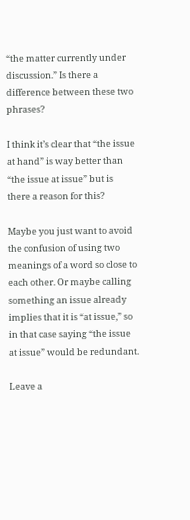“the matter currently under discussion.” Is there a difference between these two phrases?

I think it’s clear that “the issue at hand” is way better than “the issue at issue” but is there a reason for this?

Maybe you just want to avoid the confusion of using two meanings of a word so close to each other. Or maybe calling something an issue already implies that it is “at issue,” so in that case saying “the issue at issue” would be redundant.

Leave a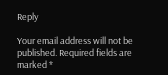Reply

Your email address will not be published. Required fields are marked *